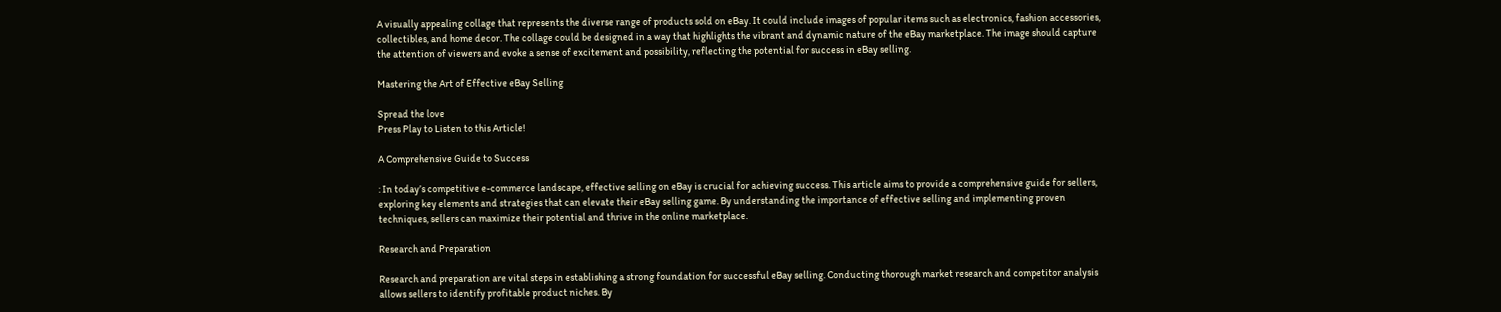A visually appealing collage that represents the diverse range of products sold on eBay. It could include images of popular items such as electronics, fashion accessories, collectibles, and home decor. The collage could be designed in a way that highlights the vibrant and dynamic nature of the eBay marketplace. The image should capture the attention of viewers and evoke a sense of excitement and possibility, reflecting the potential for success in eBay selling.

Mastering the Art of Effective eBay Selling

Spread the love
Press Play to Listen to this Article!

A Comprehensive Guide to Success

: In today’s competitive e-commerce landscape, effective selling on eBay is crucial for achieving success. This article aims to provide a comprehensive guide for sellers, exploring key elements and strategies that can elevate their eBay selling game. By understanding the importance of effective selling and implementing proven techniques, sellers can maximize their potential and thrive in the online marketplace.

Research and Preparation

Research and preparation are vital steps in establishing a strong foundation for successful eBay selling. Conducting thorough market research and competitor analysis allows sellers to identify profitable product niches. By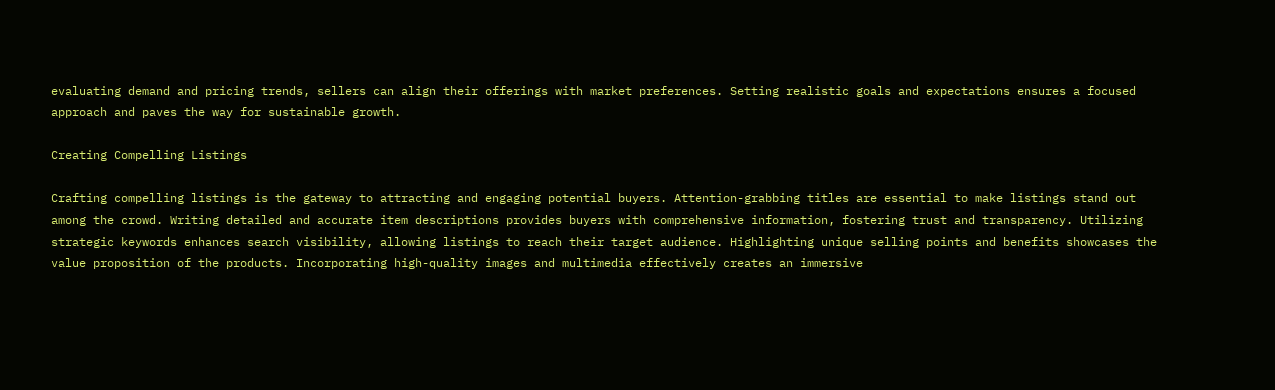evaluating demand and pricing trends, sellers can align their offerings with market preferences. Setting realistic goals and expectations ensures a focused approach and paves the way for sustainable growth.

Creating Compelling Listings

Crafting compelling listings is the gateway to attracting and engaging potential buyers. Attention-grabbing titles are essential to make listings stand out among the crowd. Writing detailed and accurate item descriptions provides buyers with comprehensive information, fostering trust and transparency. Utilizing strategic keywords enhances search visibility, allowing listings to reach their target audience. Highlighting unique selling points and benefits showcases the value proposition of the products. Incorporating high-quality images and multimedia effectively creates an immersive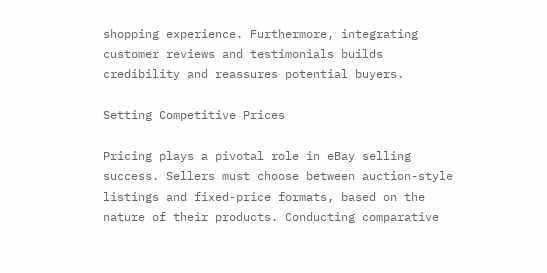shopping experience. Furthermore, integrating customer reviews and testimonials builds credibility and reassures potential buyers.

Setting Competitive Prices

Pricing plays a pivotal role in eBay selling success. Sellers must choose between auction-style listings and fixed-price formats, based on the nature of their products. Conducting comparative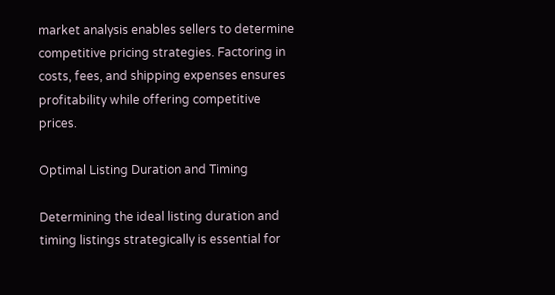market analysis enables sellers to determine competitive pricing strategies. Factoring in costs, fees, and shipping expenses ensures profitability while offering competitive prices.

Optimal Listing Duration and Timing

Determining the ideal listing duration and timing listings strategically is essential for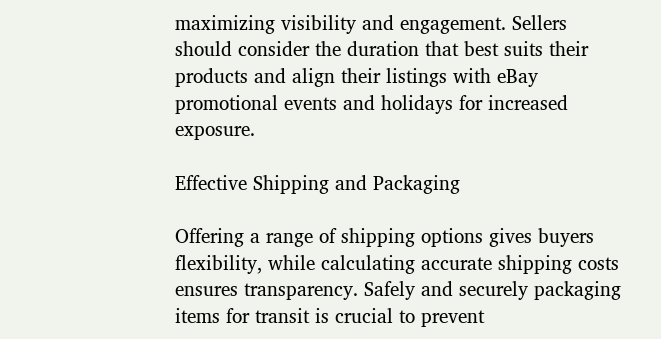maximizing visibility and engagement. Sellers should consider the duration that best suits their products and align their listings with eBay promotional events and holidays for increased exposure.

Effective Shipping and Packaging

Offering a range of shipping options gives buyers flexibility, while calculating accurate shipping costs ensures transparency. Safely and securely packaging items for transit is crucial to prevent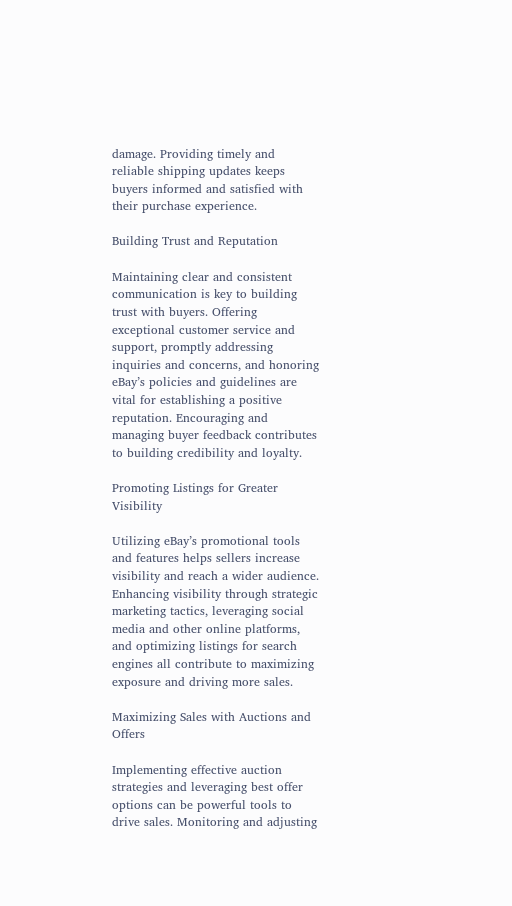damage. Providing timely and reliable shipping updates keeps buyers informed and satisfied with their purchase experience.

Building Trust and Reputation

Maintaining clear and consistent communication is key to building trust with buyers. Offering exceptional customer service and support, promptly addressing inquiries and concerns, and honoring eBay’s policies and guidelines are vital for establishing a positive reputation. Encouraging and managing buyer feedback contributes to building credibility and loyalty.

Promoting Listings for Greater Visibility

Utilizing eBay’s promotional tools and features helps sellers increase visibility and reach a wider audience. Enhancing visibility through strategic marketing tactics, leveraging social media and other online platforms, and optimizing listings for search engines all contribute to maximizing exposure and driving more sales.

Maximizing Sales with Auctions and Offers

Implementing effective auction strategies and leveraging best offer options can be powerful tools to drive sales. Monitoring and adjusting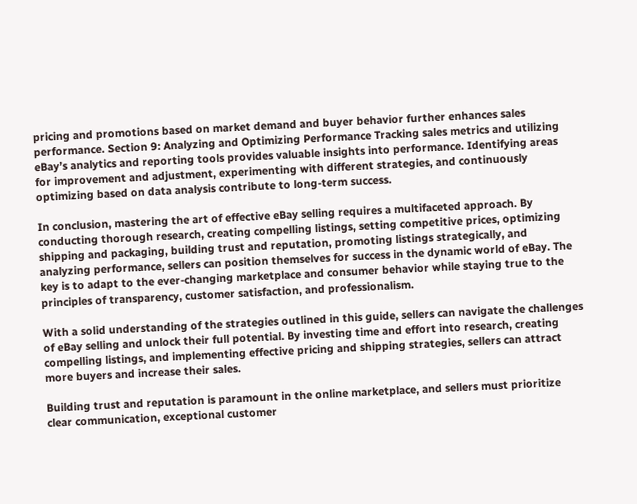pricing and promotions based on market demand and buyer behavior further enhances sales performance. Section 9: Analyzing and Optimizing Performance Tracking sales metrics and utilizing eBay’s analytics and reporting tools provides valuable insights into performance. Identifying areas for improvement and adjustment, experimenting with different strategies, and continuously optimizing based on data analysis contribute to long-term success.

In conclusion, mastering the art of effective eBay selling requires a multifaceted approach. By conducting thorough research, creating compelling listings, setting competitive prices, optimizing shipping and packaging, building trust and reputation, promoting listings strategically, and analyzing performance, sellers can position themselves for success in the dynamic world of eBay. The key is to adapt to the ever-changing marketplace and consumer behavior while staying true to the principles of transparency, customer satisfaction, and professionalism.

With a solid understanding of the strategies outlined in this guide, sellers can navigate the challenges of eBay selling and unlock their full potential. By investing time and effort into research, creating compelling listings, and implementing effective pricing and shipping strategies, sellers can attract more buyers and increase their sales.

Building trust and reputation is paramount in the online marketplace, and sellers must prioritize clear communication, exceptional customer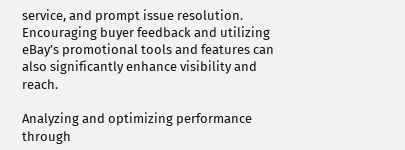service, and prompt issue resolution. Encouraging buyer feedback and utilizing eBay’s promotional tools and features can also significantly enhance visibility and reach.

Analyzing and optimizing performance through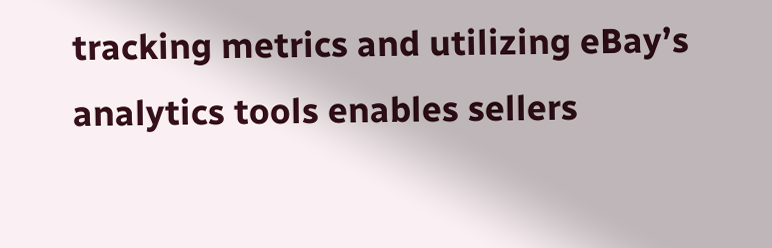tracking metrics and utilizing eBay’s analytics tools enables sellers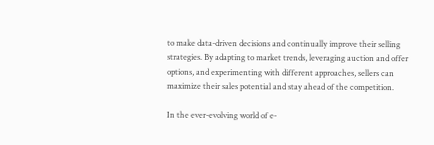to make data-driven decisions and continually improve their selling strategies. By adapting to market trends, leveraging auction and offer options, and experimenting with different approaches, sellers can maximize their sales potential and stay ahead of the competition.

In the ever-evolving world of e-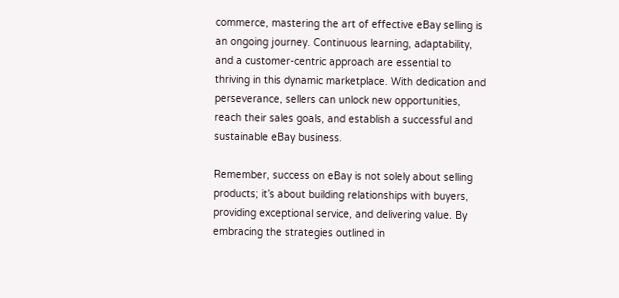commerce, mastering the art of effective eBay selling is an ongoing journey. Continuous learning, adaptability, and a customer-centric approach are essential to thriving in this dynamic marketplace. With dedication and perseverance, sellers can unlock new opportunities, reach their sales goals, and establish a successful and sustainable eBay business.

Remember, success on eBay is not solely about selling products; it’s about building relationships with buyers, providing exceptional service, and delivering value. By embracing the strategies outlined in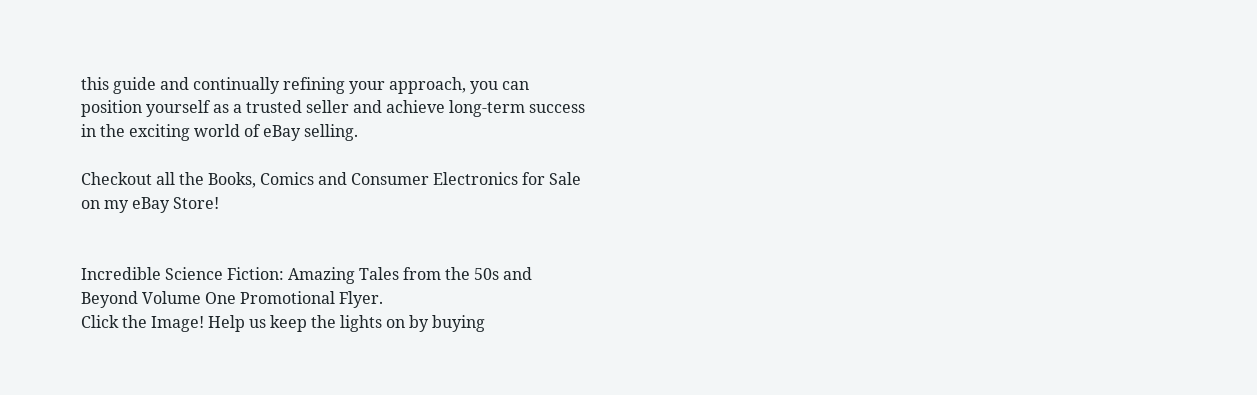this guide and continually refining your approach, you can position yourself as a trusted seller and achieve long-term success in the exciting world of eBay selling.

Checkout all the Books, Comics and Consumer Electronics for Sale on my eBay Store!


Incredible Science Fiction: Amazing Tales from the 50s and Beyond Volume One Promotional Flyer.
Click the Image! Help us keep the lights on by buying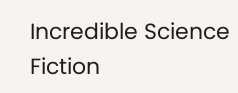Incredible Science Fiction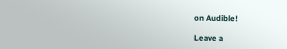on Audible!

Leave a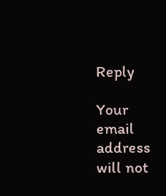Reply

Your email address will not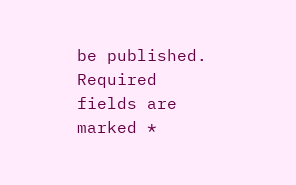be published. Required fields are marked *